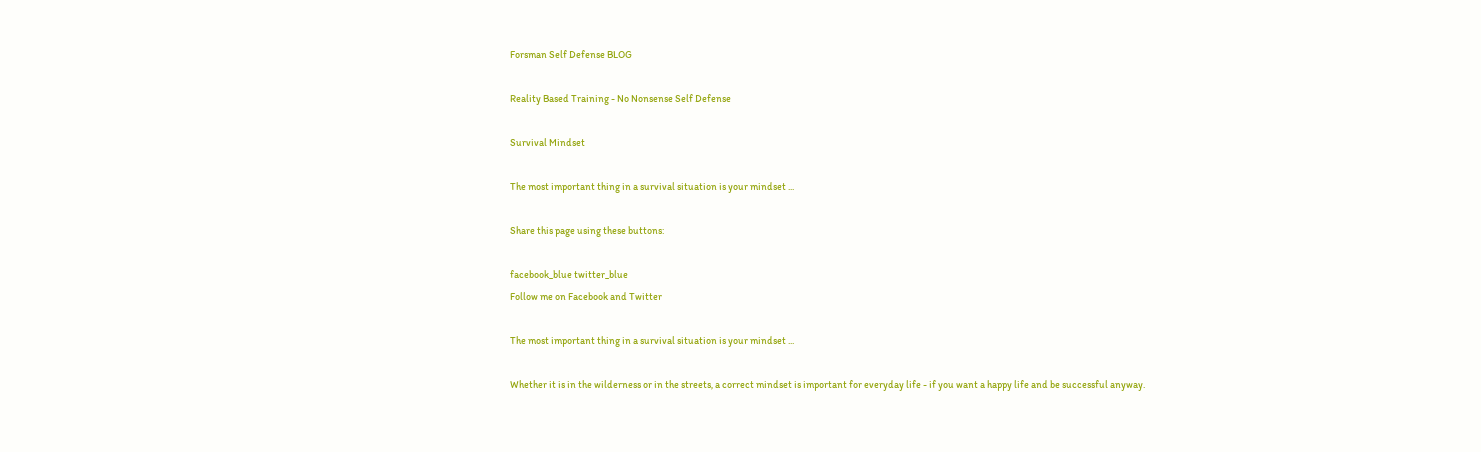Forsman Self Defense BLOG

Reality Based Training - No Nonsense Self Defense

Survival Mindset

The most important thing in a survival situation is your mindset ...

Share this page using these buttons:

facebook_blue twitter_blue
Follow me on Facebook and Twitter

The most important thing in a survival situation is your mindset ...

Whether it is in the wilderness or in the streets, a correct mindset is important for everyday life - if you want a happy life and be successful anyway.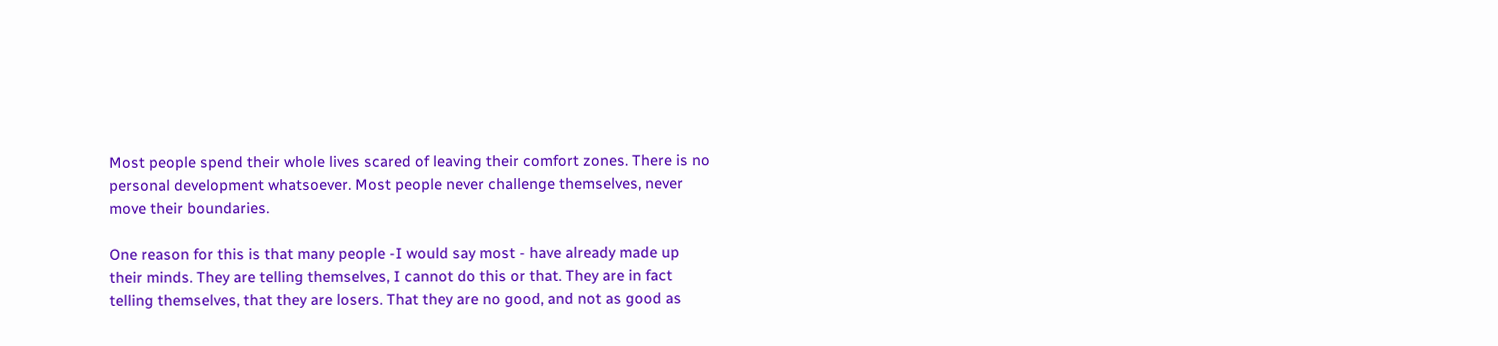Most people spend their whole lives scared of leaving their comfort zones. There is no personal development whatsoever. Most people never challenge themselves, never move their boundaries.

One reason for this is that many people -I would say most - have already made up their minds. They are telling themselves, I cannot do this or that. They are in fact telling themselves, that they are losers. That they are no good, and not as good as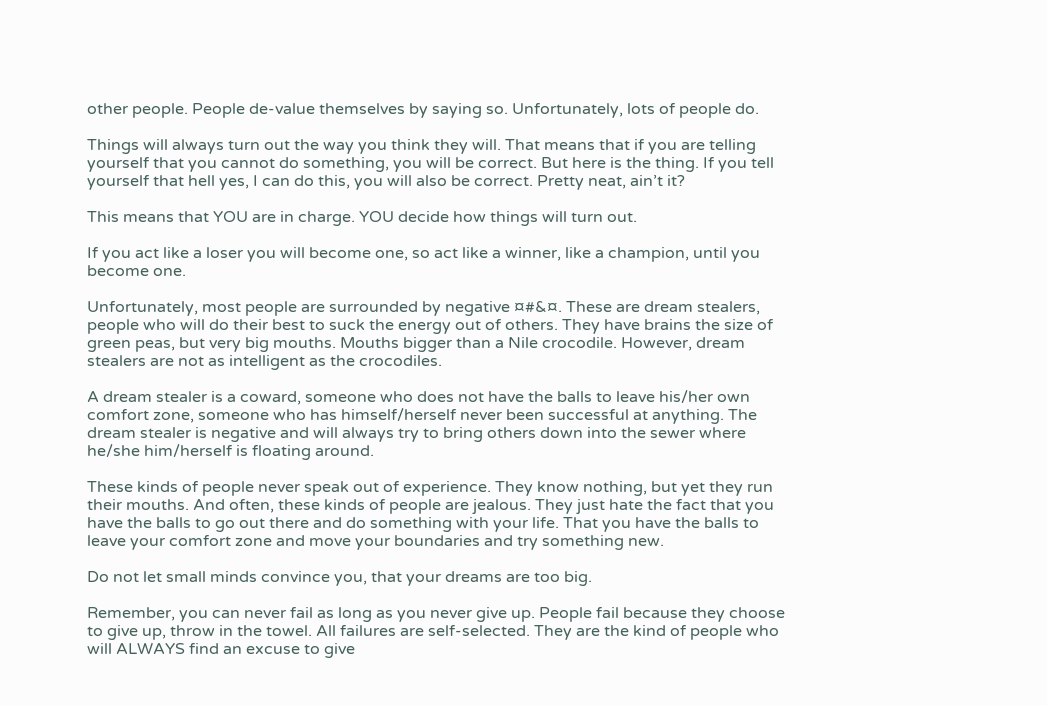other people. People de-value themselves by saying so. Unfortunately, lots of people do.

Things will always turn out the way you think they will. That means that if you are telling yourself that you cannot do something, you will be correct. But here is the thing. If you tell yourself that hell yes, I can do this, you will also be correct. Pretty neat, ain’t it?

This means that YOU are in charge. YOU decide how things will turn out.

If you act like a loser you will become one, so act like a winner, like a champion, until you become one.

Unfortunately, most people are surrounded by negative ¤#&¤. These are dream stealers, people who will do their best to suck the energy out of others. They have brains the size of green peas, but very big mouths. Mouths bigger than a Nile crocodile. However, dream stealers are not as intelligent as the crocodiles.

A dream stealer is a coward, someone who does not have the balls to leave his/her own comfort zone, someone who has himself/herself never been successful at anything. The dream stealer is negative and will always try to bring others down into the sewer where he/she him/herself is floating around.

These kinds of people never speak out of experience. They know nothing, but yet they run their mouths. And often, these kinds of people are jealous. They just hate the fact that you have the balls to go out there and do something with your life. That you have the balls to leave your comfort zone and move your boundaries and try something new.

Do not let small minds convince you, that your dreams are too big.

Remember, you can never fail as long as you never give up. People fail because they choose to give up, throw in the towel. All failures are self-selected. They are the kind of people who will ALWAYS find an excuse to give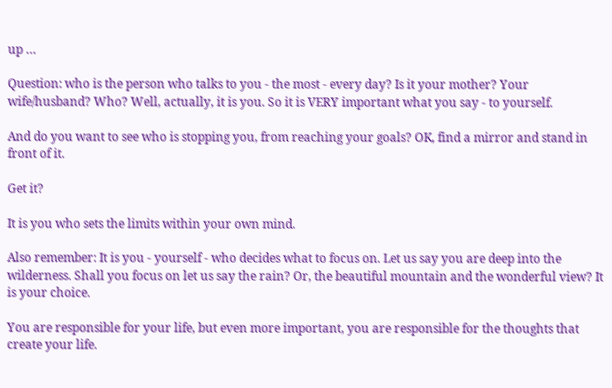up …

Question: who is the person who talks to you - the most - every day? Is it your mother? Your wife/husband? Who? Well, actually, it is you. So it is VERY important what you say - to yourself.

And do you want to see who is stopping you, from reaching your goals? OK, find a mirror and stand in front of it.

Get it?

It is you who sets the limits within your own mind.

Also remember: It is you - yourself - who decides what to focus on. Let us say you are deep into the wilderness. Shall you focus on let us say the rain? Or, the beautiful mountain and the wonderful view? It is your choice.

You are responsible for your life, but even more important, you are responsible for the thoughts that create your life.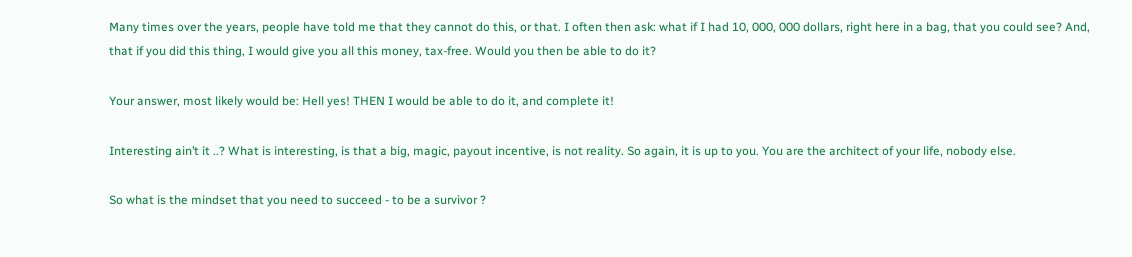Many times over the years, people have told me that they cannot do this, or that. I often then ask: what if I had 10, 000, 000 dollars, right here in a bag, that you could see? And, that if you did this thing, I would give you all this money, tax-free. Would you then be able to do it?

Your answer, most likely would be: Hell yes! THEN I would be able to do it, and complete it!

Interesting ain’t it ..? What is interesting, is that a big, magic, payout incentive, is not reality. So again, it is up to you. You are the architect of your life, nobody else.

So what is the mindset that you need to succeed - to be a survivor ?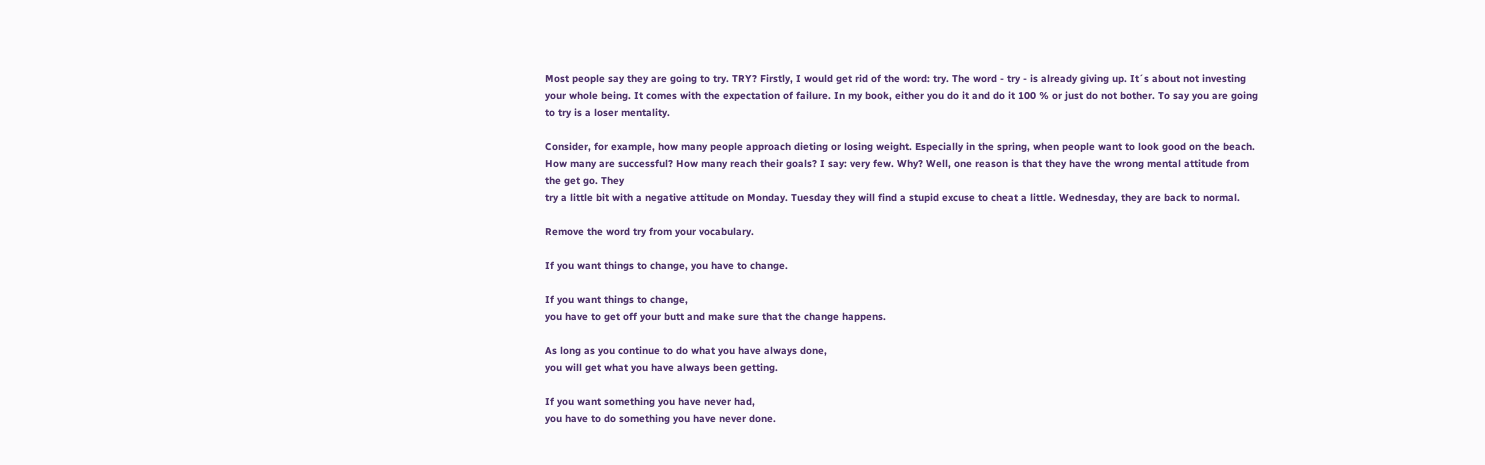Most people say they are going to try. TRY? Firstly, I would get rid of the word: try. The word - try - is already giving up. It´s about not investing your whole being. It comes with the expectation of failure. In my book, either you do it and do it 100 % or just do not bother. To say you are going to try is a loser mentality.

Consider, for example, how many people approach dieting or losing weight. Especially in the spring, when people want to look good on the beach. How many are successful? How many reach their goals? I say: very few. Why? Well, one reason is that they have the wrong mental attitude from the get go. They
try a little bit with a negative attitude on Monday. Tuesday they will find a stupid excuse to cheat a little. Wednesday, they are back to normal.

Remove the word try from your vocabulary.

If you want things to change, you have to change.

If you want things to change,
you have to get off your butt and make sure that the change happens.

As long as you continue to do what you have always done,
you will get what you have always been getting.

If you want something you have never had,
you have to do something you have never done.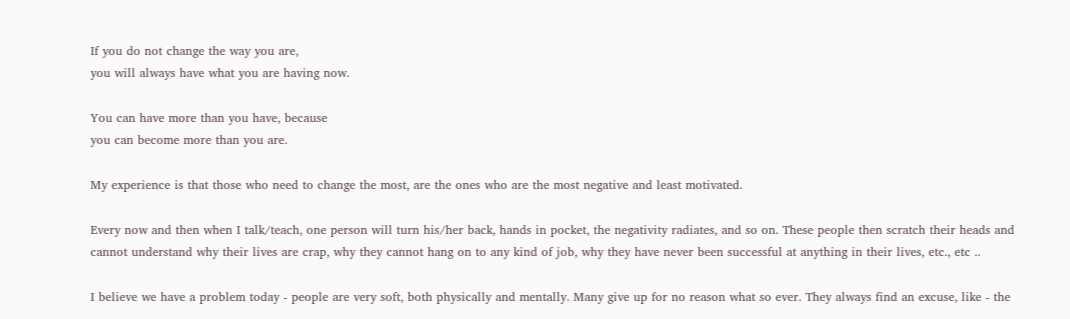If you do not change the way you are,
you will always have what you are having now.

You can have more than you have, because
you can become more than you are.

My experience is that those who need to change the most, are the ones who are the most negative and least motivated.

Every now and then when I talk/teach, one person will turn his/her back, hands in pocket, the negativity radiates, and so on. These people then scratch their heads and cannot understand why their lives are crap, why they cannot hang on to any kind of job, why they have never been successful at anything in their lives, etc., etc ..

I believe we have a problem today - people are very soft, both physically and mentally. Many give up for no reason what so ever. They always find an excuse, like - the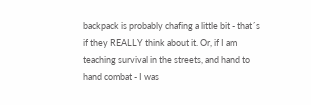backpack is probably chafing a little bit - that´s if they REALLY think about it. Or, if I am teaching survival in the streets, and hand to hand combat - I was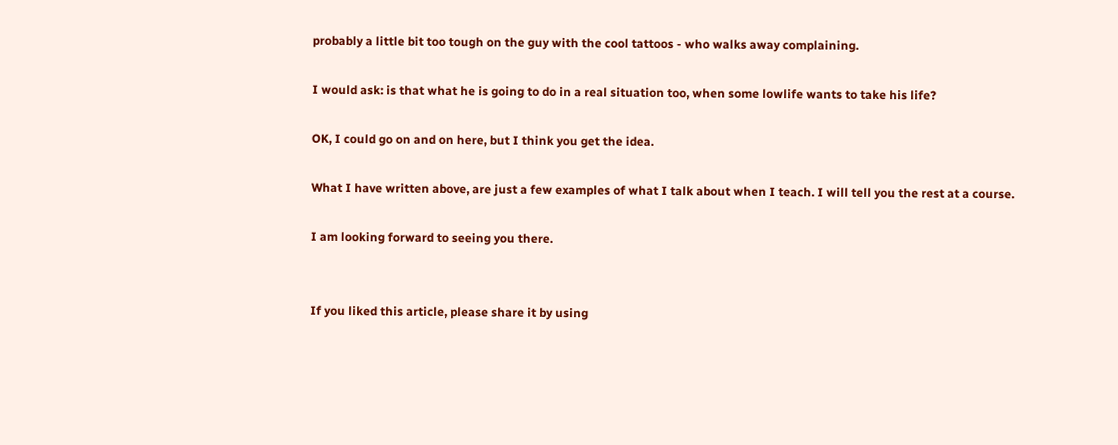probably a little bit too tough on the guy with the cool tattoos - who walks away complaining.

I would ask: is that what he is going to do in a real situation too, when some lowlife wants to take his life?

OK, I could go on and on here, but I think you get the idea.

What I have written above, are just a few examples of what I talk about when I teach. I will tell you the rest at a course.

I am looking forward to seeing you there.


If you liked this article, please share it by using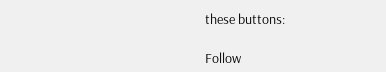these buttons:

Follow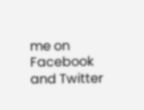me on Facebook and Twitter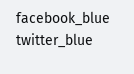facebook_blue twitter_blue